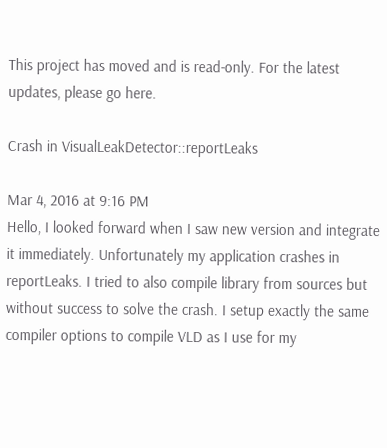This project has moved and is read-only. For the latest updates, please go here.

Crash in VisualLeakDetector::reportLeaks

Mar 4, 2016 at 9:16 PM
Hello, I looked forward when I saw new version and integrate it immediately. Unfortunately my application crashes in reportLeaks. I tried to also compile library from sources but without success to solve the crash. I setup exactly the same compiler options to compile VLD as I use for my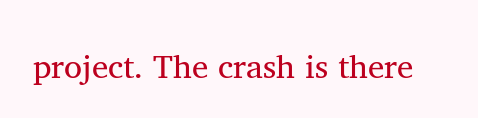project. The crash is there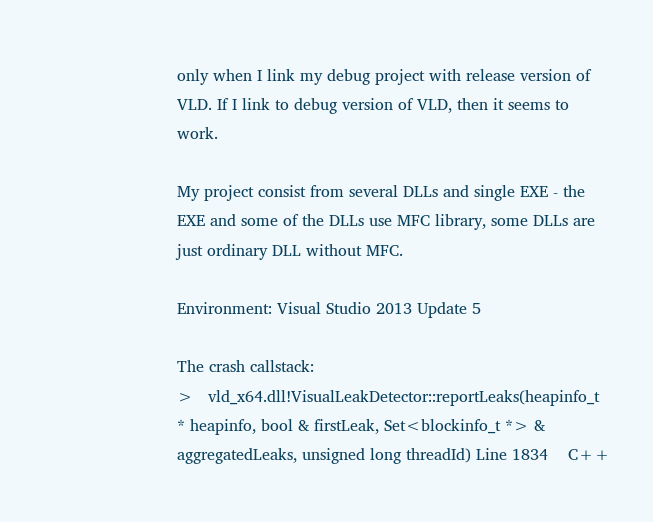only when I link my debug project with release version of VLD. If I link to debug version of VLD, then it seems to work.

My project consist from several DLLs and single EXE - the EXE and some of the DLLs use MFC library, some DLLs are just ordinary DLL without MFC.

Environment: Visual Studio 2013 Update 5

The crash callstack:
>   vld_x64.dll!VisualLeakDetector::reportLeaks(heapinfo_t * heapinfo, bool & firstLeak, Set<blockinfo_t *> & aggregatedLeaks, unsigned long threadId) Line 1834    C++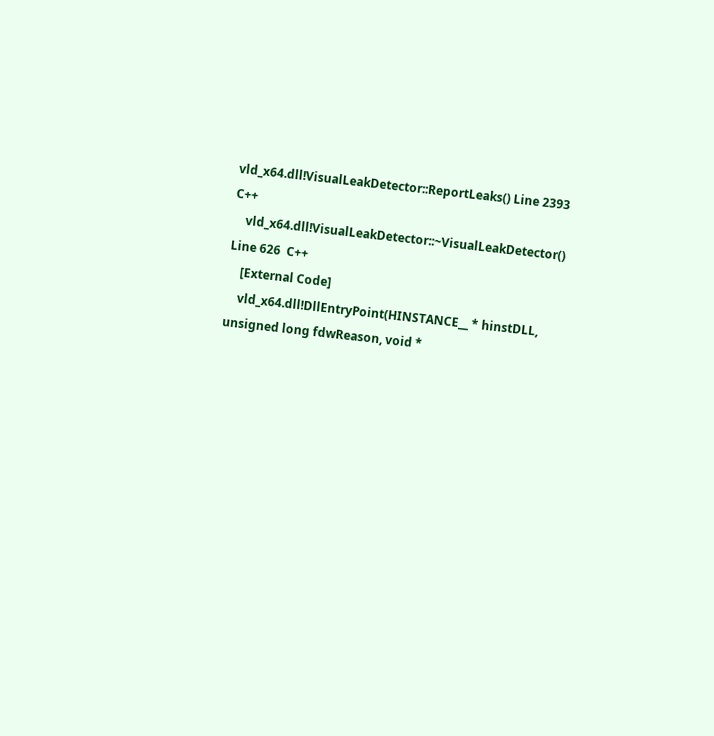vld_x64.dll!VisualLeakDetector::ReportLeaks() Line 2393 C++
    vld_x64.dll!VisualLeakDetector::~VisualLeakDetector() Line 626  C++
    [External Code]
    vld_x64.dll!DllEntryPoint(HINSTANCE__ * hinstDLL, unsigned long fdwReason, void *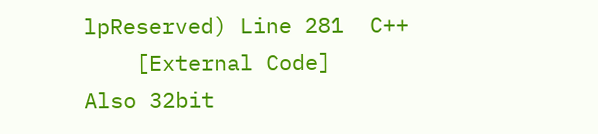lpReserved) Line 281  C++
    [External Code]
Also 32bit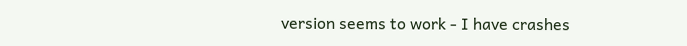version seems to work - I have crashes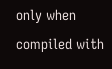only when compiled with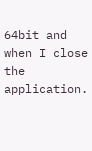64bit and when I close the application.